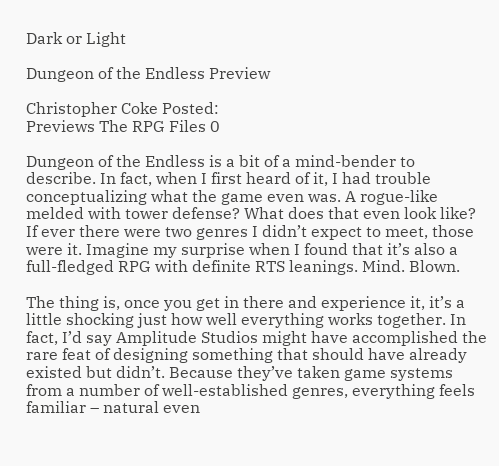Dark or Light

Dungeon of the Endless Preview

Christopher Coke Posted:
Previews The RPG Files 0

Dungeon of the Endless is a bit of a mind-bender to describe. In fact, when I first heard of it, I had trouble conceptualizing what the game even was. A rogue-like melded with tower defense? What does that even look like? If ever there were two genres I didn’t expect to meet, those were it. Imagine my surprise when I found that it’s also a full-fledged RPG with definite RTS leanings. Mind. Blown.

The thing is, once you get in there and experience it, it’s a little shocking just how well everything works together. In fact, I’d say Amplitude Studios might have accomplished the rare feat of designing something that should have already existed but didn’t. Because they’ve taken game systems from a number of well-established genres, everything feels familiar – natural even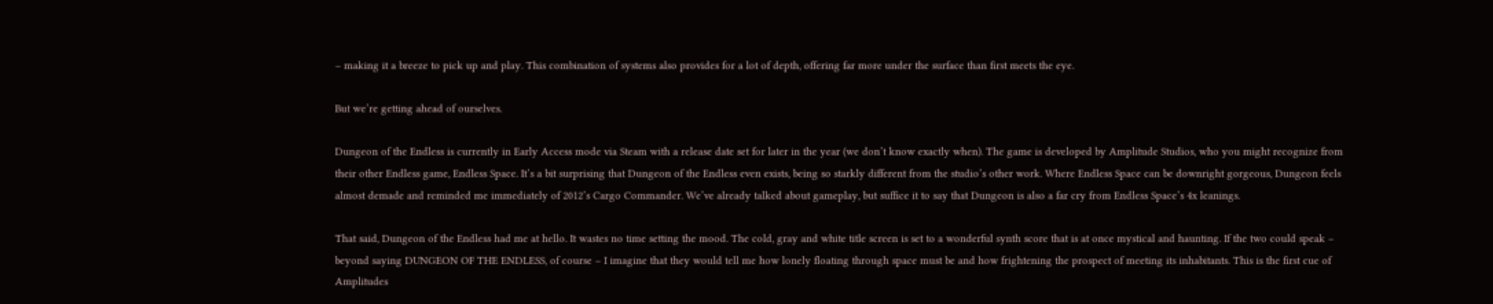– making it a breeze to pick up and play. This combination of systems also provides for a lot of depth, offering far more under the surface than first meets the eye.

But we’re getting ahead of ourselves.

Dungeon of the Endless is currently in Early Access mode via Steam with a release date set for later in the year (we don’t know exactly when). The game is developed by Amplitude Studios, who you might recognize from their other Endless game, Endless Space. It’s a bit surprising that Dungeon of the Endless even exists, being so starkly different from the studio’s other work. Where Endless Space can be downright gorgeous, Dungeon feels almost demade and reminded me immediately of 2012’s Cargo Commander. We’ve already talked about gameplay, but suffice it to say that Dungeon is also a far cry from Endless Space’s 4x leanings.

That said, Dungeon of the Endless had me at hello. It wastes no time setting the mood. The cold, gray and white title screen is set to a wonderful synth score that is at once mystical and haunting. If the two could speak – beyond saying DUNGEON OF THE ENDLESS, of course – I imagine that they would tell me how lonely floating through space must be and how frightening the prospect of meeting its inhabitants. This is the first cue of Amplitudes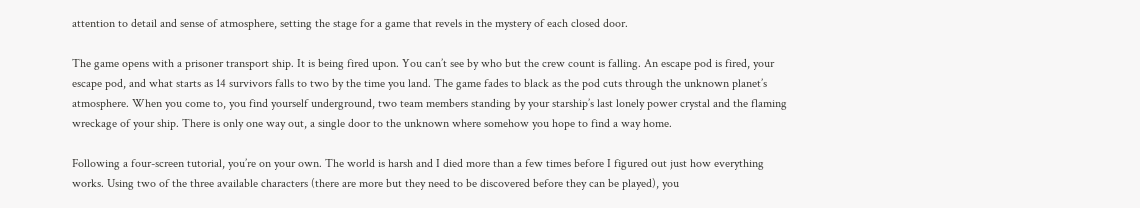attention to detail and sense of atmosphere, setting the stage for a game that revels in the mystery of each closed door.

The game opens with a prisoner transport ship. It is being fired upon. You can’t see by who but the crew count is falling. An escape pod is fired, your escape pod, and what starts as 14 survivors falls to two by the time you land. The game fades to black as the pod cuts through the unknown planet’s atmosphere. When you come to, you find yourself underground, two team members standing by your starship’s last lonely power crystal and the flaming wreckage of your ship. There is only one way out, a single door to the unknown where somehow you hope to find a way home.

Following a four-screen tutorial, you’re on your own. The world is harsh and I died more than a few times before I figured out just how everything works. Using two of the three available characters (there are more but they need to be discovered before they can be played), you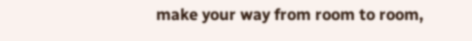make your way from room to room,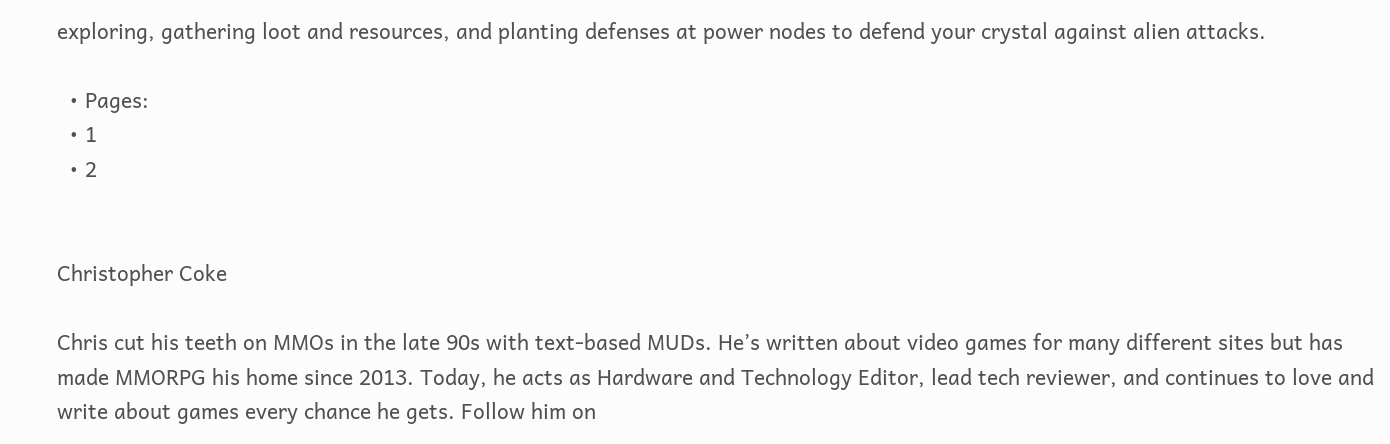exploring, gathering loot and resources, and planting defenses at power nodes to defend your crystal against alien attacks.

  • Pages:
  • 1
  • 2


Christopher Coke

Chris cut his teeth on MMOs in the late 90s with text-based MUDs. He’s written about video games for many different sites but has made MMORPG his home since 2013. Today, he acts as Hardware and Technology Editor, lead tech reviewer, and continues to love and write about games every chance he gets. Follow him on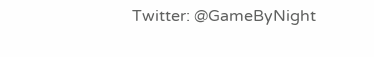Twitter: @GameByNight